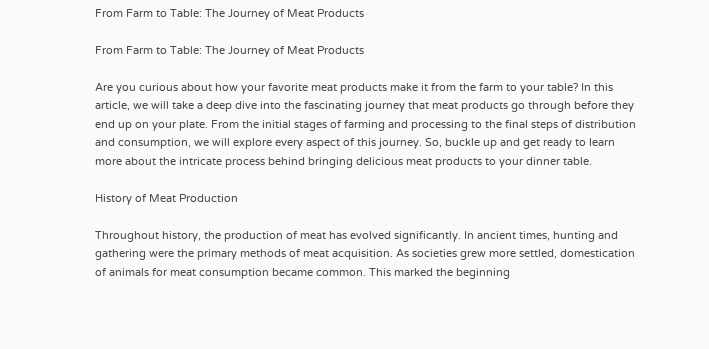From Farm to Table: The Journey of Meat Products

From Farm to Table: The Journey of Meat Products

Are you curious about how your favorite meat products make it from the farm to your table? In this article, we will take a deep dive into the fascinating journey that meat products go through before they end up on your plate. From the initial stages of farming and processing to the final steps of distribution and consumption, we will explore every aspect of this journey. So, buckle up and get ready to learn more about the intricate process behind bringing delicious meat products to your dinner table.

History of Meat Production

Throughout history, the production of meat has evolved significantly. In ancient times, hunting and gathering were the primary methods of meat acquisition. As societies grew more settled, domestication of animals for meat consumption became common. This marked the beginning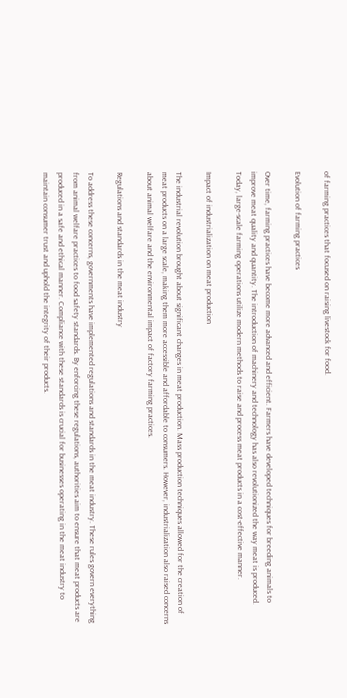of farming practices that focused on raising livestock for food.

Evolution of farming practices

Over time, farming practices have become more advanced and efficient. Farmers have developed techniques for breeding animals to improve meat quality and quantity. The introduction of machinery and technology has also revolutionized the way meat is produced. Today, large-scale farming operations utilize modern methods to raise and process meat products in a cost-effective manner.

Impact of industrialization on meat production

The industrial revolution brought about significant changes in meat production. Mass production techniques allowed for the creation of meat products on a large scale, making them more accessible and affordable to consumers. However, industrialization also raised concerns about animal welfare and the environmental impact of factory farming practices.

Regulations and standards in the meat industry

To address these concerns, governments have implemented regulations and standards in the meat industry. These rules govern everything from animal welfare practices to food safety standards. By enforcing these regulations, authorities aim to ensure that meat products are produced in a safe and ethical manner. Compliance with these standards is crucial for businesses operating in the meat industry to maintain consumer trust and uphold the integrity of their products.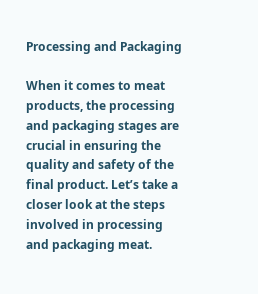Processing and Packaging

When it comes to meat products, the processing and packaging stages are crucial in ensuring the quality and safety of the final product. Let’s take a closer look at the steps involved in processing and packaging meat.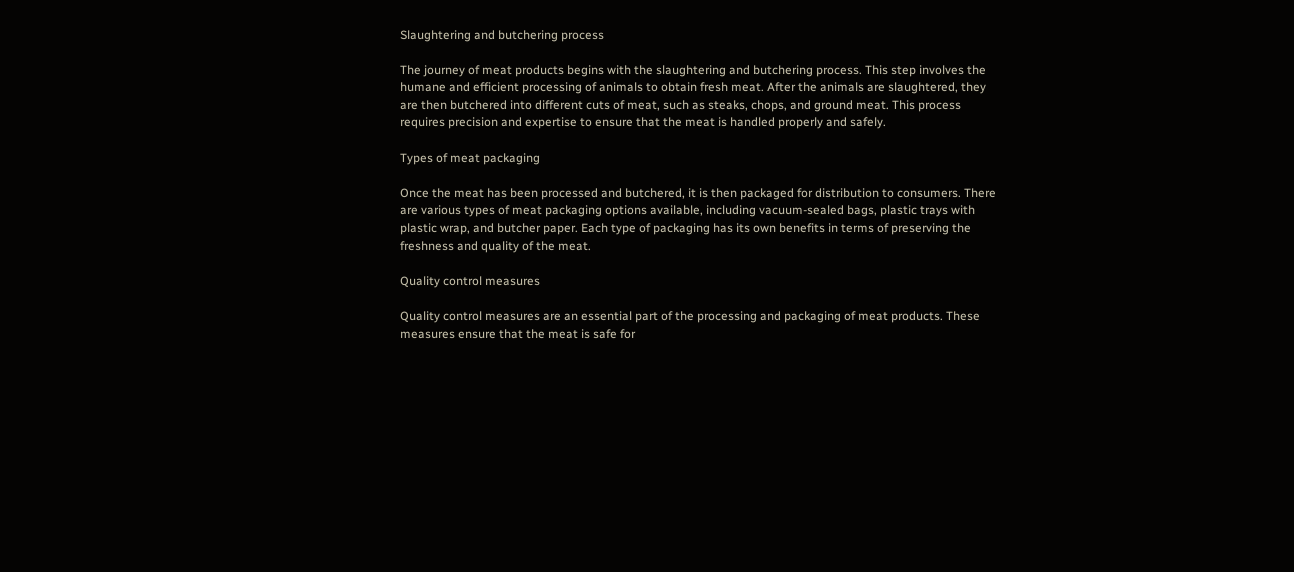Slaughtering and butchering process

The journey of meat products begins with the slaughtering and butchering process. This step involves the humane and efficient processing of animals to obtain fresh meat. After the animals are slaughtered, they are then butchered into different cuts of meat, such as steaks, chops, and ground meat. This process requires precision and expertise to ensure that the meat is handled properly and safely.

Types of meat packaging

Once the meat has been processed and butchered, it is then packaged for distribution to consumers. There are various types of meat packaging options available, including vacuum-sealed bags, plastic trays with plastic wrap, and butcher paper. Each type of packaging has its own benefits in terms of preserving the freshness and quality of the meat.

Quality control measures

Quality control measures are an essential part of the processing and packaging of meat products. These measures ensure that the meat is safe for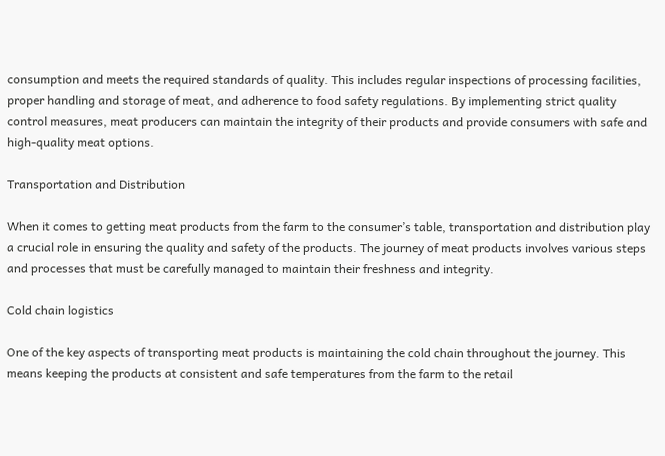consumption and meets the required standards of quality. This includes regular inspections of processing facilities, proper handling and storage of meat, and adherence to food safety regulations. By implementing strict quality control measures, meat producers can maintain the integrity of their products and provide consumers with safe and high-quality meat options.

Transportation and Distribution

When it comes to getting meat products from the farm to the consumer’s table, transportation and distribution play a crucial role in ensuring the quality and safety of the products. The journey of meat products involves various steps and processes that must be carefully managed to maintain their freshness and integrity.

Cold chain logistics

One of the key aspects of transporting meat products is maintaining the cold chain throughout the journey. This means keeping the products at consistent and safe temperatures from the farm to the retail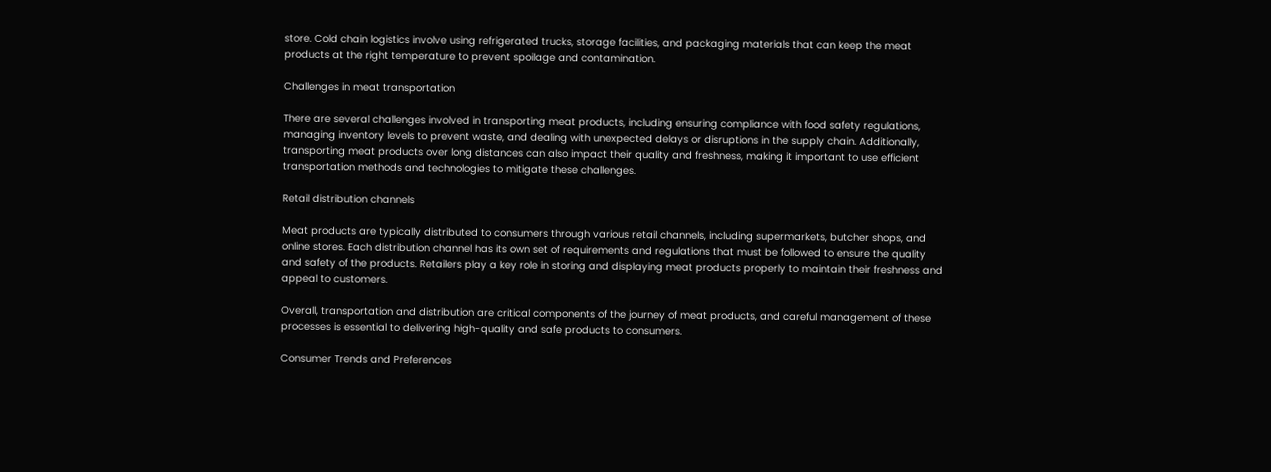store. Cold chain logistics involve using refrigerated trucks, storage facilities, and packaging materials that can keep the meat products at the right temperature to prevent spoilage and contamination.

Challenges in meat transportation

There are several challenges involved in transporting meat products, including ensuring compliance with food safety regulations, managing inventory levels to prevent waste, and dealing with unexpected delays or disruptions in the supply chain. Additionally, transporting meat products over long distances can also impact their quality and freshness, making it important to use efficient transportation methods and technologies to mitigate these challenges.

Retail distribution channels

Meat products are typically distributed to consumers through various retail channels, including supermarkets, butcher shops, and online stores. Each distribution channel has its own set of requirements and regulations that must be followed to ensure the quality and safety of the products. Retailers play a key role in storing and displaying meat products properly to maintain their freshness and appeal to customers.

Overall, transportation and distribution are critical components of the journey of meat products, and careful management of these processes is essential to delivering high-quality and safe products to consumers.

Consumer Trends and Preferences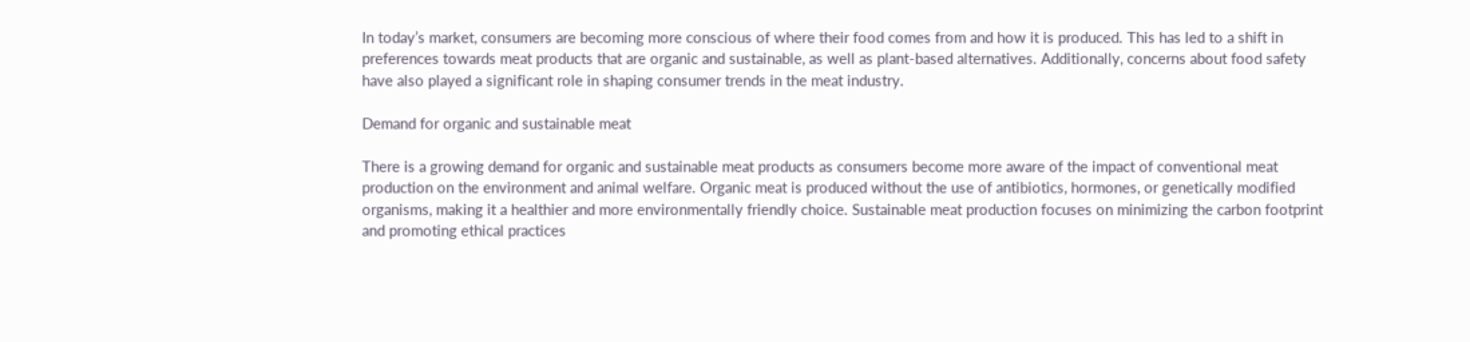In today’s market, consumers are becoming more conscious of where their food comes from and how it is produced. This has led to a shift in preferences towards meat products that are organic and sustainable, as well as plant-based alternatives. Additionally, concerns about food safety have also played a significant role in shaping consumer trends in the meat industry.

Demand for organic and sustainable meat

There is a growing demand for organic and sustainable meat products as consumers become more aware of the impact of conventional meat production on the environment and animal welfare. Organic meat is produced without the use of antibiotics, hormones, or genetically modified organisms, making it a healthier and more environmentally friendly choice. Sustainable meat production focuses on minimizing the carbon footprint and promoting ethical practices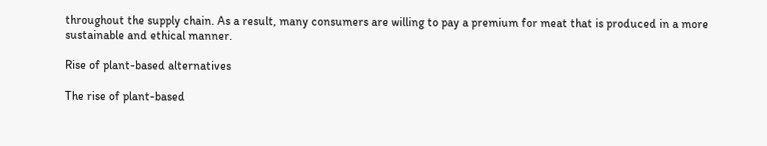throughout the supply chain. As a result, many consumers are willing to pay a premium for meat that is produced in a more sustainable and ethical manner.

Rise of plant-based alternatives

The rise of plant-based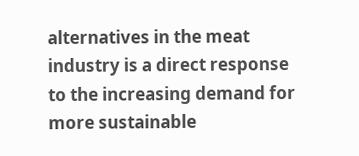alternatives in the meat industry is a direct response to the increasing demand for more sustainable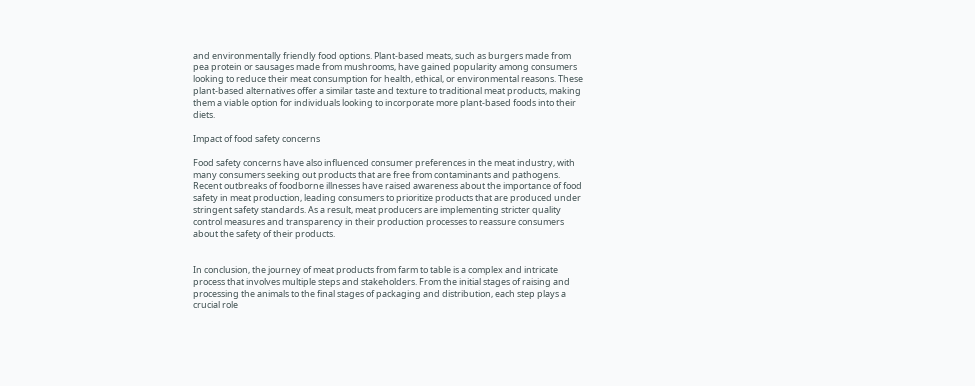and environmentally friendly food options. Plant-based meats, such as burgers made from pea protein or sausages made from mushrooms, have gained popularity among consumers looking to reduce their meat consumption for health, ethical, or environmental reasons. These plant-based alternatives offer a similar taste and texture to traditional meat products, making them a viable option for individuals looking to incorporate more plant-based foods into their diets.

Impact of food safety concerns

Food safety concerns have also influenced consumer preferences in the meat industry, with many consumers seeking out products that are free from contaminants and pathogens. Recent outbreaks of foodborne illnesses have raised awareness about the importance of food safety in meat production, leading consumers to prioritize products that are produced under stringent safety standards. As a result, meat producers are implementing stricter quality control measures and transparency in their production processes to reassure consumers about the safety of their products.


In conclusion, the journey of meat products from farm to table is a complex and intricate process that involves multiple steps and stakeholders. From the initial stages of raising and processing the animals to the final stages of packaging and distribution, each step plays a crucial role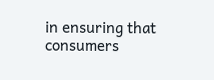in ensuring that consumers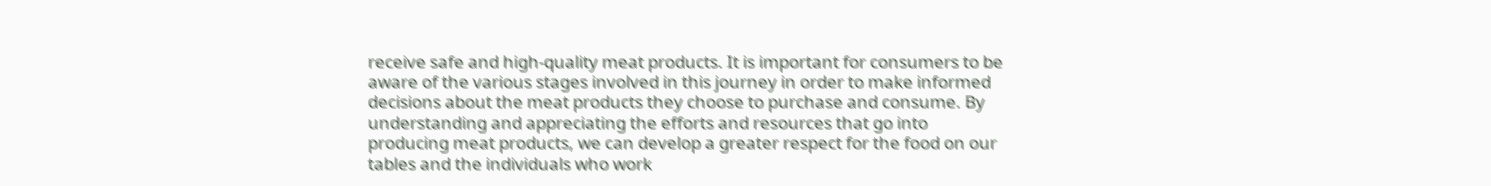receive safe and high-quality meat products. It is important for consumers to be aware of the various stages involved in this journey in order to make informed decisions about the meat products they choose to purchase and consume. By understanding and appreciating the efforts and resources that go into producing meat products, we can develop a greater respect for the food on our tables and the individuals who work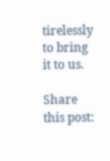tirelessly to bring it to us.

Share this post: